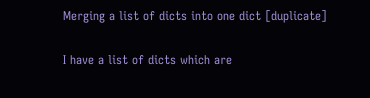Merging a list of dicts into one dict [duplicate]

I have a list of dicts which are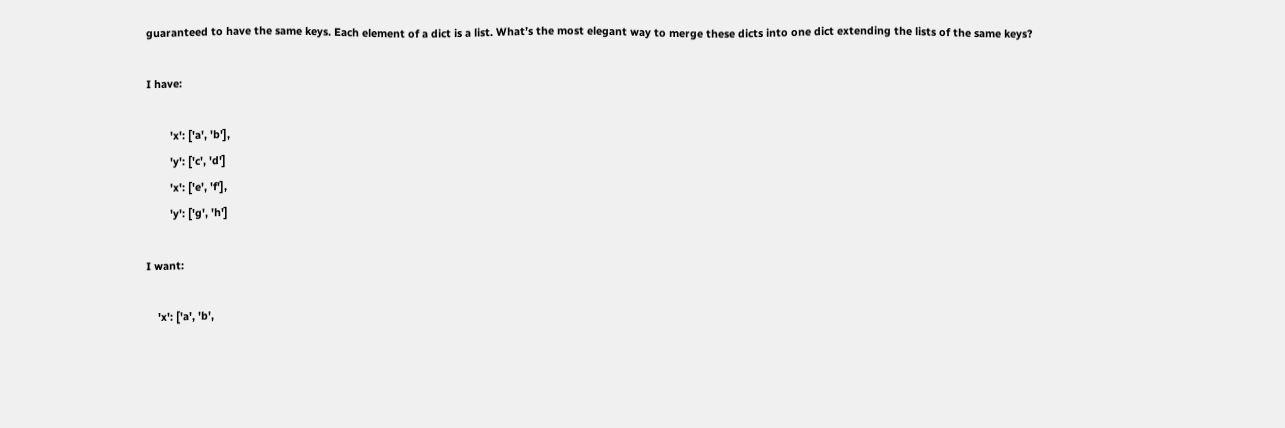guaranteed to have the same keys. Each element of a dict is a list. What’s the most elegant way to merge these dicts into one dict extending the lists of the same keys?

I have:

        'x': ['a', 'b'],
        'y': ['c', 'd']
        'x': ['e', 'f'],
        'y': ['g', 'h']

I want:

    'x': ['a', 'b',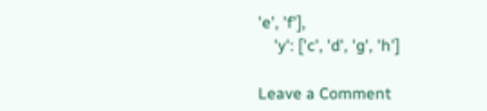'e', 'f'],
    'y': ['c', 'd', 'g', 'h']

Leave a Comment